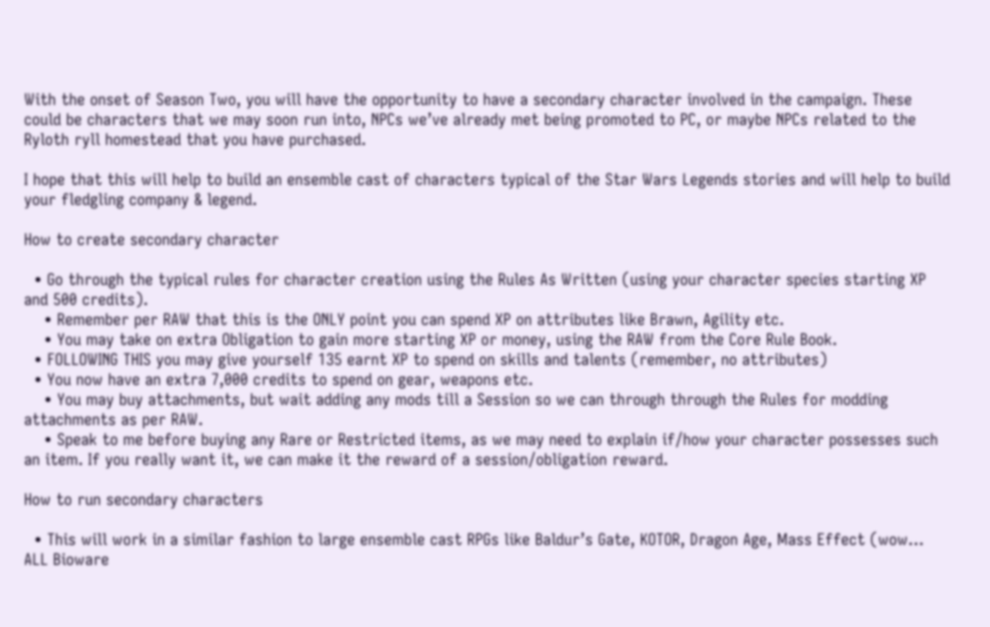With the onset of Season Two, you will have the opportunity to have a secondary character involved in the campaign. These could be characters that we may soon run into, NPCs we’ve already met being promoted to PC, or maybe NPCs related to the Ryloth ryll homestead that you have purchased.

I hope that this will help to build an ensemble cast of characters typical of the Star Wars Legends stories and will help to build your fledgling company & legend.

How to create secondary character

  • Go through the typical rules for character creation using the Rules As Written (using your character species starting XP and 500 credits).
    • Remember per RAW that this is the ONLY point you can spend XP on attributes like Brawn, Agility etc.
    • You may take on extra Obligation to gain more starting XP or money, using the RAW from the Core Rule Book.
  • FOLLOWING THIS you may give yourself 135 earnt XP to spend on skills and talents (remember, no attributes)
  • You now have an extra 7,000 credits to spend on gear, weapons etc.
    • You may buy attachments, but wait adding any mods till a Session so we can through through the Rules for modding attachments as per RAW.
    • Speak to me before buying any Rare or Restricted items, as we may need to explain if/how your character possesses such an item. If you really want it, we can make it the reward of a session/obligation reward.

How to run secondary characters

  • This will work in a similar fashion to large ensemble cast RPGs like Baldur’s Gate, KOTOR, Dragon Age, Mass Effect (wow… ALL Bioware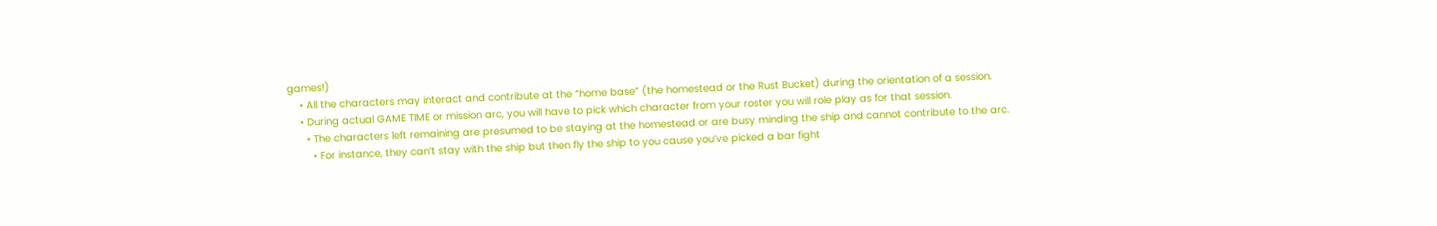games!)
    • All the characters may interact and contribute at the “home base” (the homestead or the Rust Bucket) during the orientation of a session.
    • During actual GAME TIME or mission arc, you will have to pick which character from your roster you will role play as for that session.
      • The characters left remaining are presumed to be staying at the homestead or are busy minding the ship and cannot contribute to the arc.
        • For instance, they can’t stay with the ship but then fly the ship to you cause you’ve picked a bar fight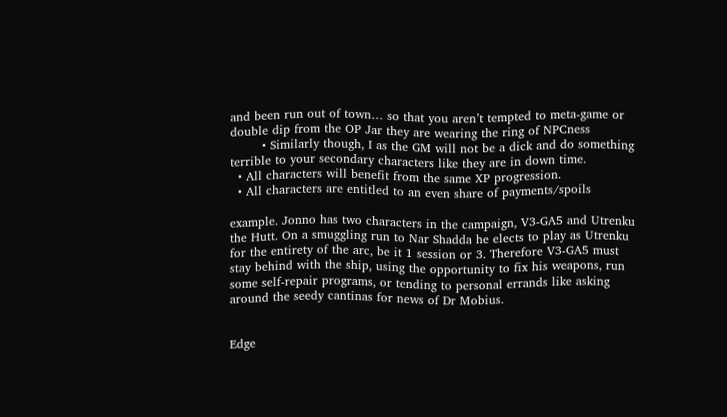and been run out of town… so that you aren’t tempted to meta-game or double dip from the OP Jar they are wearing the ring of NPCness
        • Similarly though, I as the GM will not be a dick and do something terrible to your secondary characters like they are in down time.
  • All characters will benefit from the same XP progression.
  • All characters are entitled to an even share of payments/spoils

example. Jonno has two characters in the campaign, V3-GA5 and Utrenku the Hutt. On a smuggling run to Nar Shadda he elects to play as Utrenku for the entirety of the arc, be it 1 session or 3. Therefore V3-GA5 must stay behind with the ship, using the opportunity to fix his weapons, run some self-repair programs, or tending to personal errands like asking around the seedy cantinas for news of Dr Mobius.


Edge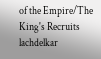of the Empire/The King's Recruits lachdelkar